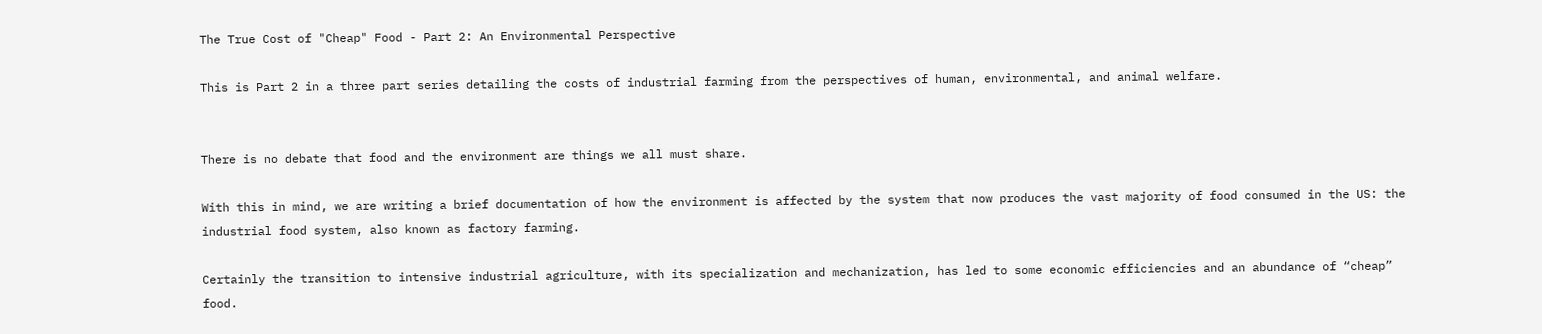The True Cost of "Cheap" Food - Part 2: An Environmental Perspective

This is Part 2 in a three part series detailing the costs of industrial farming from the perspectives of human, environmental, and animal welfare.


There is no debate that food and the environment are things we all must share.

With this in mind, we are writing a brief documentation of how the environment is affected by the system that now produces the vast majority of food consumed in the US: the industrial food system, also known as factory farming.

Certainly the transition to intensive industrial agriculture, with its specialization and mechanization, has led to some economic efficiencies and an abundance of “cheap” food.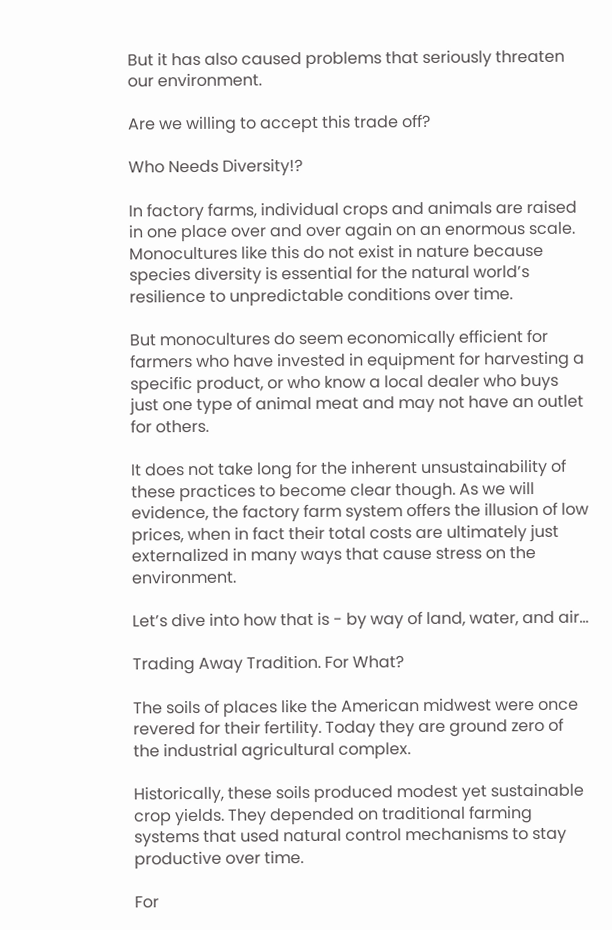But it has also caused problems that seriously threaten our environment.

Are we willing to accept this trade off?

Who Needs Diversity!?

In factory farms, individual crops and animals are raised in one place over and over again on an enormous scale. Monocultures like this do not exist in nature because species diversity is essential for the natural world’s resilience to unpredictable conditions over time.

But monocultures do seem economically efficient for farmers who have invested in equipment for harvesting a specific product, or who know a local dealer who buys just one type of animal meat and may not have an outlet for others.

It does not take long for the inherent unsustainability of these practices to become clear though. As we will evidence, the factory farm system offers the illusion of low prices, when in fact their total costs are ultimately just externalized in many ways that cause stress on the environment.

Let’s dive into how that is - by way of land, water, and air…

Trading Away Tradition. For What?

The soils of places like the American midwest were once revered for their fertility. Today they are ground zero of the industrial agricultural complex.

Historically, these soils produced modest yet sustainable crop yields. They depended on traditional farming systems that used natural control mechanisms to stay productive over time.

For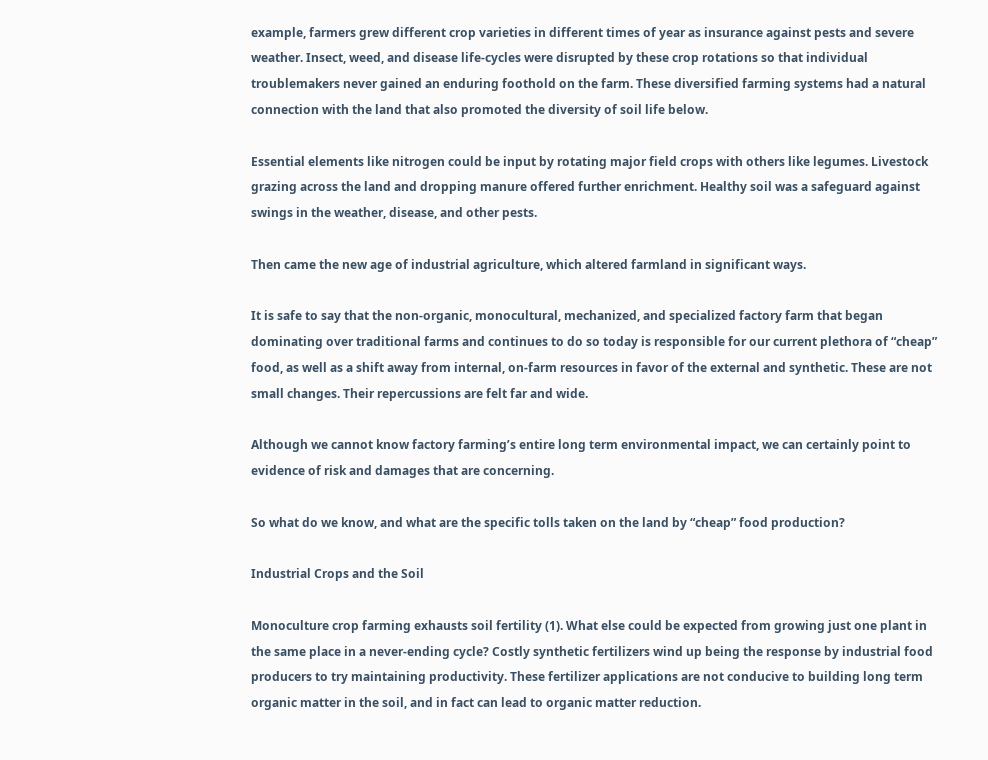example, farmers grew different crop varieties in different times of year as insurance against pests and severe weather. Insect, weed, and disease life-cycles were disrupted by these crop rotations so that individual troublemakers never gained an enduring foothold on the farm. These diversified farming systems had a natural connection with the land that also promoted the diversity of soil life below.

Essential elements like nitrogen could be input by rotating major field crops with others like legumes. Livestock grazing across the land and dropping manure offered further enrichment. Healthy soil was a safeguard against swings in the weather, disease, and other pests.

Then came the new age of industrial agriculture, which altered farmland in significant ways.

It is safe to say that the non-organic, monocultural, mechanized, and specialized factory farm that began dominating over traditional farms and continues to do so today is responsible for our current plethora of “cheap” food, as well as a shift away from internal, on-farm resources in favor of the external and synthetic. These are not small changes. Their repercussions are felt far and wide.

Although we cannot know factory farming’s entire long term environmental impact, we can certainly point to evidence of risk and damages that are concerning.

So what do we know, and what are the specific tolls taken on the land by “cheap” food production?

Industrial Crops and the Soil

Monoculture crop farming exhausts soil fertility (1). What else could be expected from growing just one plant in the same place in a never-ending cycle? Costly synthetic fertilizers wind up being the response by industrial food producers to try maintaining productivity. These fertilizer applications are not conducive to building long term organic matter in the soil, and in fact can lead to organic matter reduction.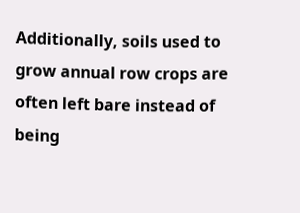Additionally, soils used to grow annual row crops are often left bare instead of being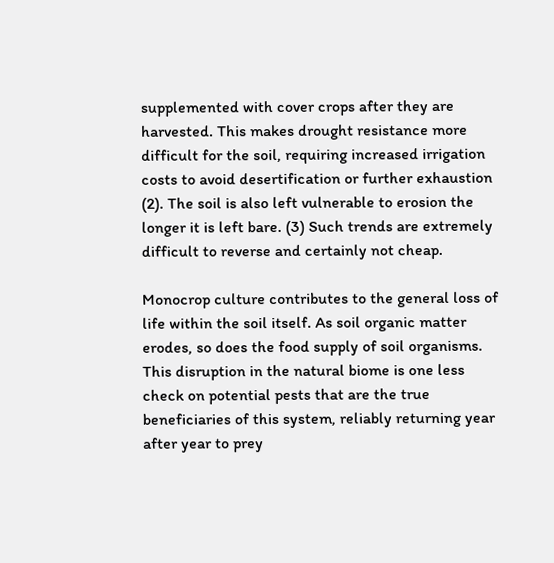supplemented with cover crops after they are harvested. This makes drought resistance more difficult for the soil, requiring increased irrigation costs to avoid desertification or further exhaustion (2). The soil is also left vulnerable to erosion the longer it is left bare. (3) Such trends are extremely difficult to reverse and certainly not cheap.

Monocrop culture contributes to the general loss of life within the soil itself. As soil organic matter erodes, so does the food supply of soil organisms. This disruption in the natural biome is one less check on potential pests that are the true beneficiaries of this system, reliably returning year after year to prey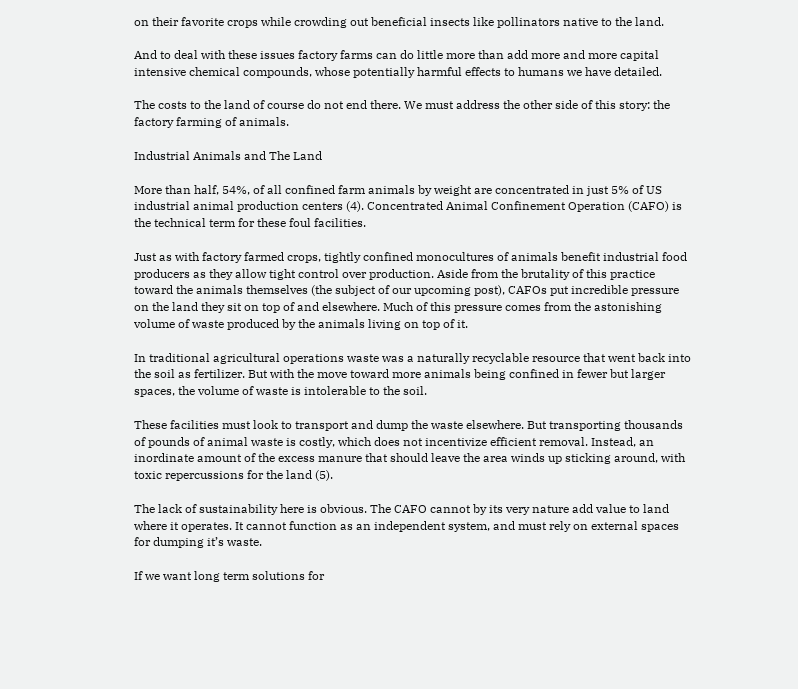on their favorite crops while crowding out beneficial insects like pollinators native to the land.

And to deal with these issues factory farms can do little more than add more and more capital intensive chemical compounds, whose potentially harmful effects to humans we have detailed.

The costs to the land of course do not end there. We must address the other side of this story: the factory farming of animals.

Industrial Animals and The Land

More than half, 54%, of all confined farm animals by weight are concentrated in just 5% of US industrial animal production centers (4). Concentrated Animal Confinement Operation (CAFO) is the technical term for these foul facilities.

Just as with factory farmed crops, tightly confined monocultures of animals benefit industrial food producers as they allow tight control over production. Aside from the brutality of this practice toward the animals themselves (the subject of our upcoming post), CAFOs put incredible pressure on the land they sit on top of and elsewhere. Much of this pressure comes from the astonishing volume of waste produced by the animals living on top of it.

In traditional agricultural operations waste was a naturally recyclable resource that went back into the soil as fertilizer. But with the move toward more animals being confined in fewer but larger spaces, the volume of waste is intolerable to the soil.

These facilities must look to transport and dump the waste elsewhere. But transporting thousands of pounds of animal waste is costly, which does not incentivize efficient removal. Instead, an inordinate amount of the excess manure that should leave the area winds up sticking around, with toxic repercussions for the land (5).

The lack of sustainability here is obvious. The CAFO cannot by its very nature add value to land where it operates. It cannot function as an independent system, and must rely on external spaces for dumping it’s waste.

If we want long term solutions for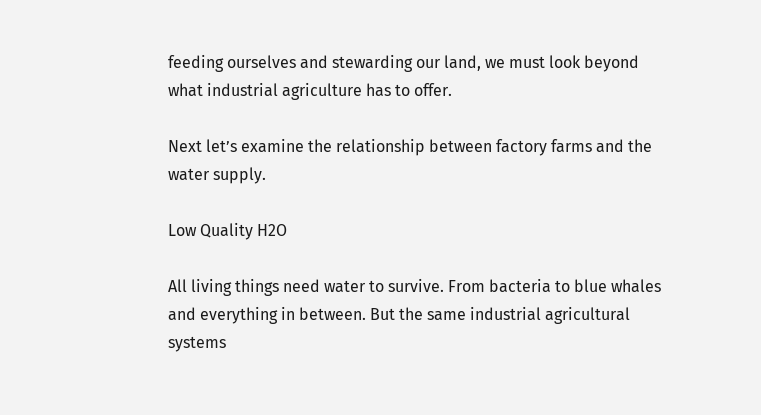feeding ourselves and stewarding our land, we must look beyond what industrial agriculture has to offer.

Next let’s examine the relationship between factory farms and the water supply.

Low Quality H2O

All living things need water to survive. From bacteria to blue whales and everything in between. But the same industrial agricultural systems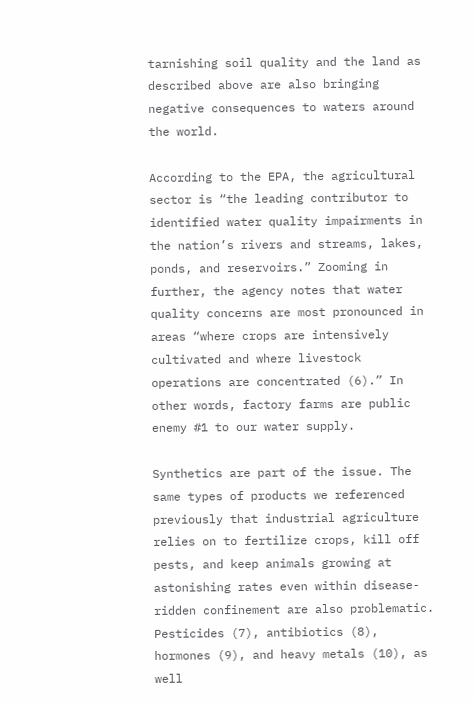tarnishing soil quality and the land as described above are also bringing negative consequences to waters around the world.

According to the EPA, the agricultural sector is “the leading contributor to identified water quality impairments in the nation’s rivers and streams, lakes, ponds, and reservoirs.” Zooming in further, the agency notes that water quality concerns are most pronounced in areas “where crops are intensively cultivated and where livestock operations are concentrated (6).” In other words, factory farms are public enemy #1 to our water supply.

Synthetics are part of the issue. The same types of products we referenced previously that industrial agriculture relies on to fertilize crops, kill off pests, and keep animals growing at astonishing rates even within disease-ridden confinement are also problematic. Pesticides (7), antibiotics (8), hormones (9), and heavy metals (10), as well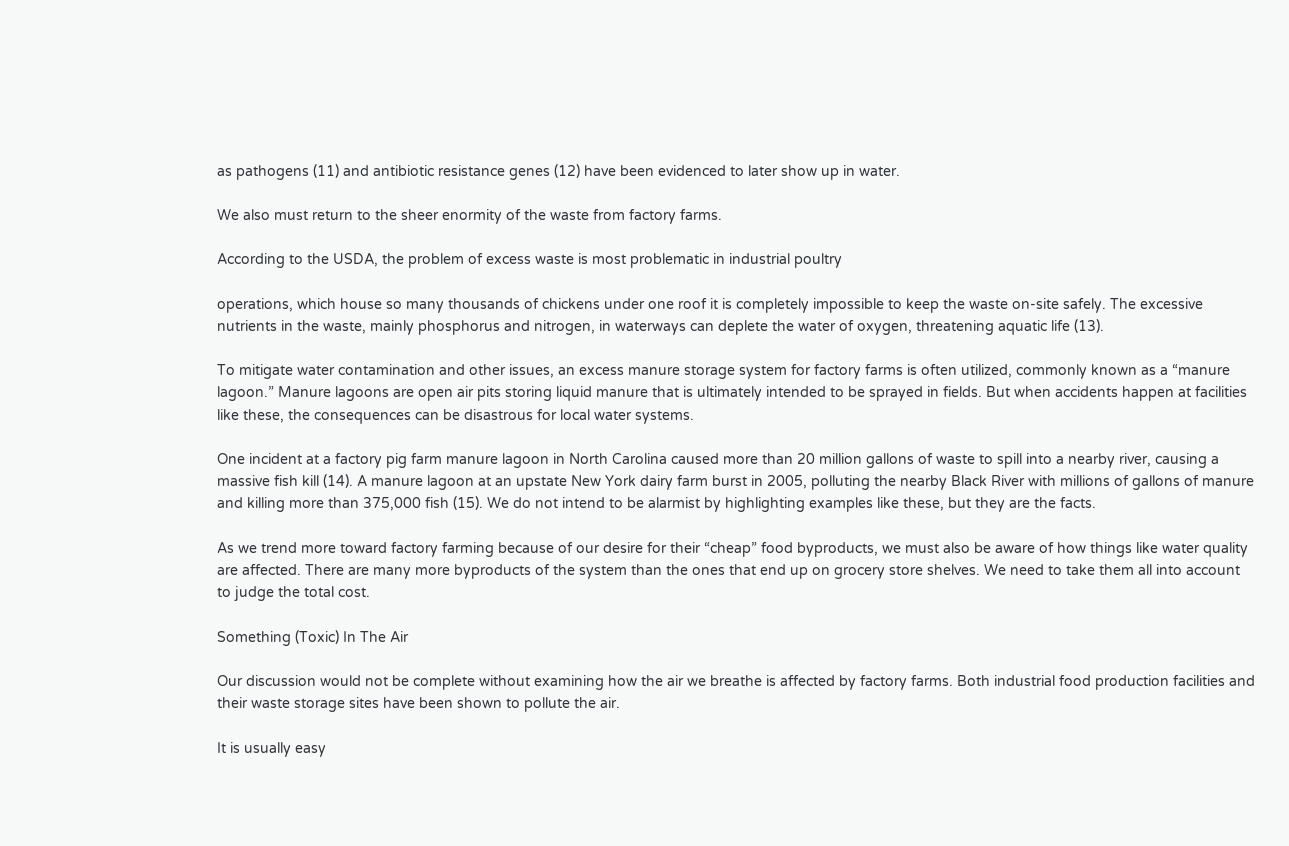as pathogens (11) and antibiotic resistance genes (12) have been evidenced to later show up in water.

We also must return to the sheer enormity of the waste from factory farms.

According to the USDA, the problem of excess waste is most problematic in industrial poultry

operations, which house so many thousands of chickens under one roof it is completely impossible to keep the waste on-site safely. The excessive nutrients in the waste, mainly phosphorus and nitrogen, in waterways can deplete the water of oxygen, threatening aquatic life (13).

To mitigate water contamination and other issues, an excess manure storage system for factory farms is often utilized, commonly known as a “manure lagoon.” Manure lagoons are open air pits storing liquid manure that is ultimately intended to be sprayed in fields. But when accidents happen at facilities like these, the consequences can be disastrous for local water systems.

One incident at a factory pig farm manure lagoon in North Carolina caused more than 20 million gallons of waste to spill into a nearby river, causing a massive fish kill (14). A manure lagoon at an upstate New York dairy farm burst in 2005, polluting the nearby Black River with millions of gallons of manure and killing more than 375,000 fish (15). We do not intend to be alarmist by highlighting examples like these, but they are the facts.

As we trend more toward factory farming because of our desire for their “cheap” food byproducts, we must also be aware of how things like water quality are affected. There are many more byproducts of the system than the ones that end up on grocery store shelves. We need to take them all into account to judge the total cost.

Something (Toxic) In The Air

Our discussion would not be complete without examining how the air we breathe is affected by factory farms. Both industrial food production facilities and their waste storage sites have been shown to pollute the air.

It is usually easy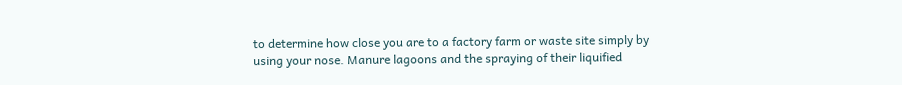to determine how close you are to a factory farm or waste site simply by using your nose. Manure lagoons and the spraying of their liquified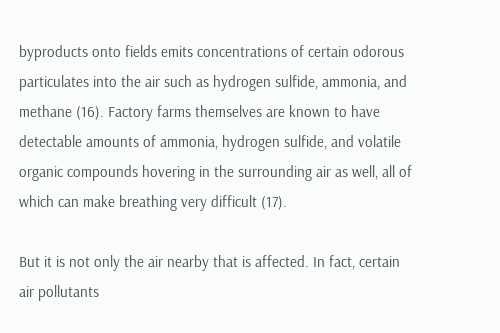byproducts onto fields emits concentrations of certain odorous particulates into the air such as hydrogen sulfide, ammonia, and methane (16). Factory farms themselves are known to have detectable amounts of ammonia, hydrogen sulfide, and volatile organic compounds hovering in the surrounding air as well, all of which can make breathing very difficult (17).

But it is not only the air nearby that is affected. In fact, certain air pollutants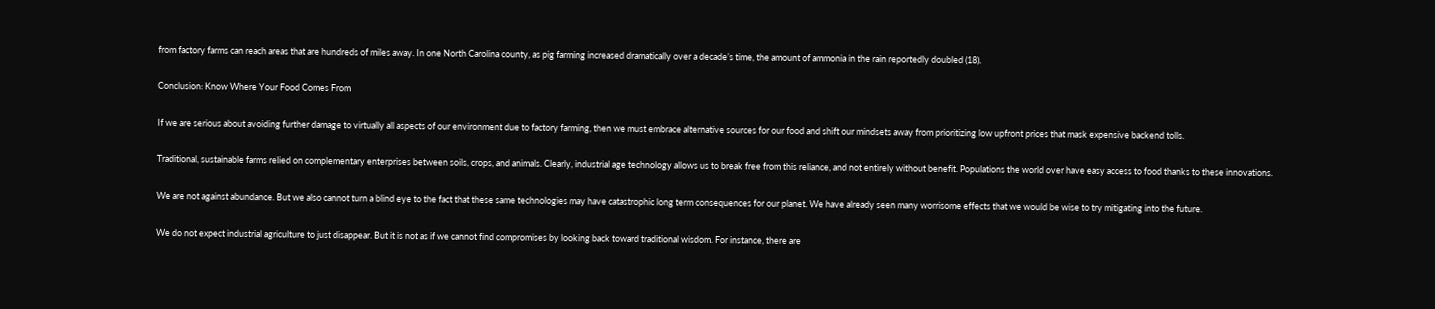from factory farms can reach areas that are hundreds of miles away. In one North Carolina county, as pig farming increased dramatically over a decade’s time, the amount of ammonia in the rain reportedly doubled (18).

Conclusion: Know Where Your Food Comes From

If we are serious about avoiding further damage to virtually all aspects of our environment due to factory farming, then we must embrace alternative sources for our food and shift our mindsets away from prioritizing low upfront prices that mask expensive backend tolls.

Traditional, sustainable farms relied on complementary enterprises between soils, crops, and animals. Clearly, industrial age technology allows us to break free from this reliance, and not entirely without benefit. Populations the world over have easy access to food thanks to these innovations.

We are not against abundance. But we also cannot turn a blind eye to the fact that these same technologies may have catastrophic long term consequences for our planet. We have already seen many worrisome effects that we would be wise to try mitigating into the future.

We do not expect industrial agriculture to just disappear. But it is not as if we cannot find compromises by looking back toward traditional wisdom. For instance, there are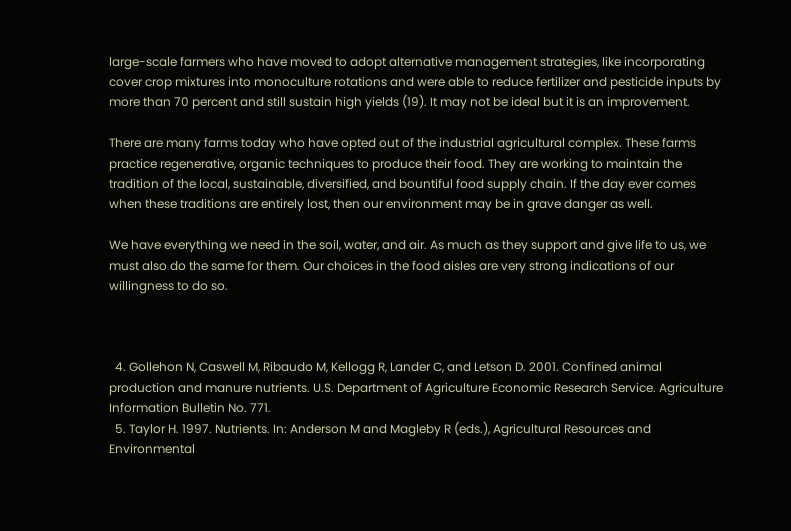large-scale farmers who have moved to adopt alternative management strategies, like incorporating cover crop mixtures into monoculture rotations and were able to reduce fertilizer and pesticide inputs by more than 70 percent and still sustain high yields (19). It may not be ideal but it is an improvement.

There are many farms today who have opted out of the industrial agricultural complex. These farms practice regenerative, organic techniques to produce their food. They are working to maintain the tradition of the local, sustainable, diversified, and bountiful food supply chain. If the day ever comes when these traditions are entirely lost, then our environment may be in grave danger as well.

We have everything we need in the soil, water, and air. As much as they support and give life to us, we must also do the same for them. Our choices in the food aisles are very strong indications of our willingness to do so.



  4. Gollehon N, Caswell M, Ribaudo M, Kellogg R, Lander C, and Letson D. 2001. Confined animal production and manure nutrients. U.S. Department of Agriculture Economic Research Service. Agriculture Information Bulletin No. 771.
  5. Taylor H. 1997. Nutrients. In: Anderson M and Magleby R (eds.), Agricultural Resources and Environmental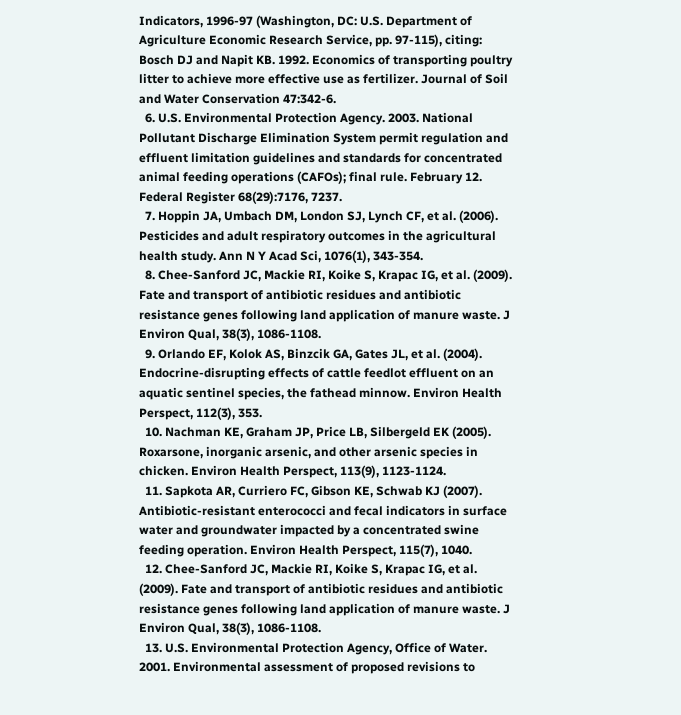Indicators, 1996-97 (Washington, DC: U.S. Department of Agriculture Economic Research Service, pp. 97-115), citing: Bosch DJ and Napit KB. 1992. Economics of transporting poultry litter to achieve more effective use as fertilizer. Journal of Soil and Water Conservation 47:342-6.
  6. U.S. Environmental Protection Agency. 2003. National Pollutant Discharge Elimination System permit regulation and effluent limitation guidelines and standards for concentrated animal feeding operations (CAFOs); final rule. February 12. Federal Register 68(29):7176, 7237.
  7. Hoppin JA, Umbach DM, London SJ, Lynch CF, et al. (2006). Pesticides and adult respiratory outcomes in the agricultural health study. Ann N Y Acad Sci, 1076(1), 343-354.
  8. Chee-Sanford JC, Mackie RI, Koike S, Krapac IG, et al. (2009). Fate and transport of antibiotic residues and antibiotic resistance genes following land application of manure waste. J Environ Qual, 38(3), 1086-1108.
  9. Orlando EF, Kolok AS, Binzcik GA, Gates JL, et al. (2004). Endocrine-disrupting effects of cattle feedlot effluent on an aquatic sentinel species, the fathead minnow. Environ Health Perspect, 112(3), 353.
  10. Nachman KE, Graham JP, Price LB, Silbergeld EK (2005). Roxarsone, inorganic arsenic, and other arsenic species in chicken. Environ Health Perspect, 113(9), 1123-1124.
  11. Sapkota AR, Curriero FC, Gibson KE, Schwab KJ (2007). Antibiotic-resistant enterococci and fecal indicators in surface water and groundwater impacted by a concentrated swine feeding operation. Environ Health Perspect, 115(7), 1040.
  12. Chee-Sanford JC, Mackie RI, Koike S, Krapac IG, et al. (2009). Fate and transport of antibiotic residues and antibiotic resistance genes following land application of manure waste. J Environ Qual, 38(3), 1086-1108.
  13. U.S. Environmental Protection Agency, Office of Water. 2001. Environmental assessment of proposed revisions to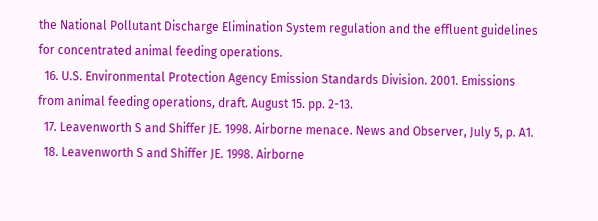the National Pollutant Discharge Elimination System regulation and the effluent guidelines for concentrated animal feeding operations.
  16. U.S. Environmental Protection Agency Emission Standards Division. 2001. Emissions from animal feeding operations, draft. August 15. pp. 2-13.
  17. Leavenworth S and Shiffer JE. 1998. Airborne menace. News and Observer, July 5, p. A1.
  18. Leavenworth S and Shiffer JE. 1998. Airborne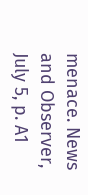menace. News and Observer, July 5, p. A1